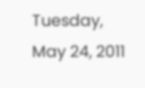Tuesday, May 24, 2011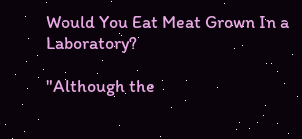Would You Eat Meat Grown In a Laboratory?

"Although the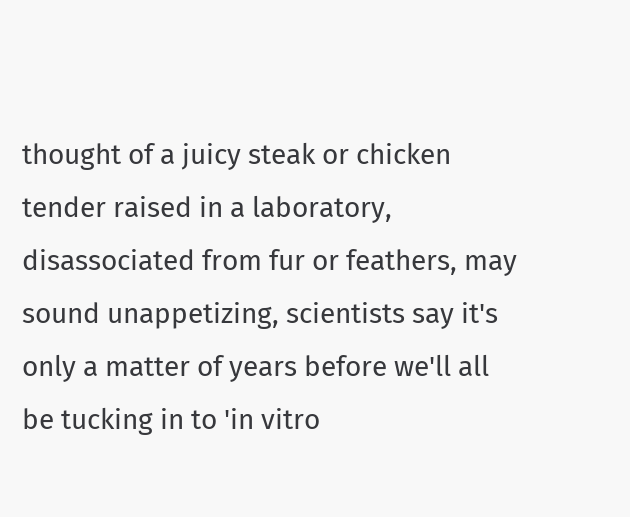thought of a juicy steak or chicken tender raised in a laboratory, disassociated from fur or feathers, may sound unappetizing, scientists say it's only a matter of years before we'll all be tucking in to 'in vitro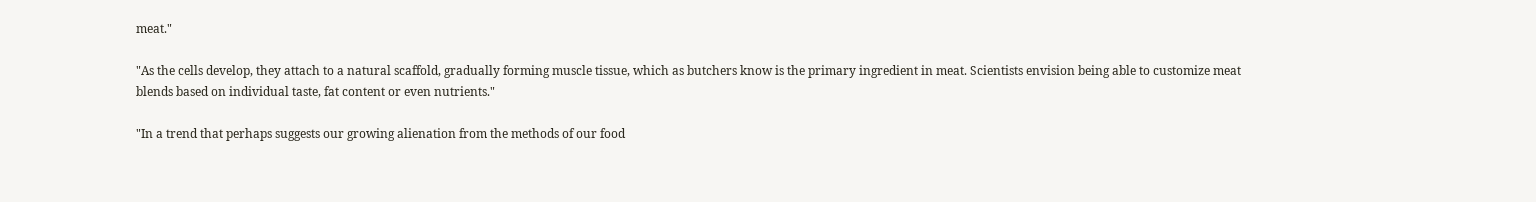meat."

"As the cells develop, they attach to a natural scaffold, gradually forming muscle tissue, which as butchers know is the primary ingredient in meat. Scientists envision being able to customize meat blends based on individual taste, fat content or even nutrients."

"In a trend that perhaps suggests our growing alienation from the methods of our food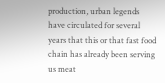production, urban legends have circulated for several years that this or that fast food chain has already been serving us meat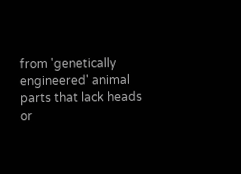from 'genetically engineered' animal parts that lack heads or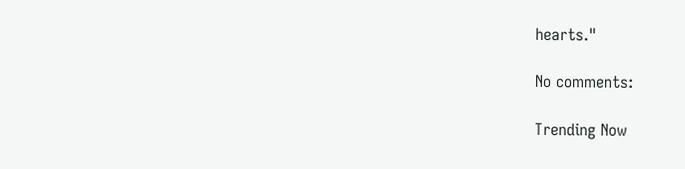hearts."

No comments:

Trending Now